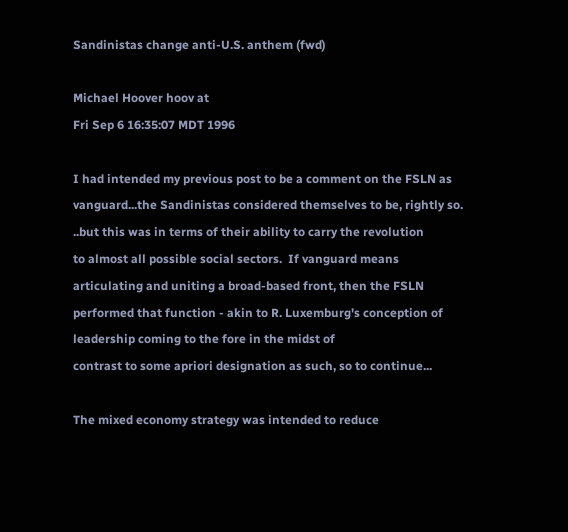Sandinistas change anti-U.S. anthem (fwd)

Michael Hoover hoov at
Fri Sep 6 16:35:07 MDT 1996

I had intended my previous post to be a comment on the FSLN as
vanguard...the Sandinistas considered themselves to be, rightly so.
..but this was in terms of their ability to carry the revolution
to almost all possible social sectors.  If vanguard means
articulating and uniting a broad-based front, then the FSLN
performed that function - akin to R. Luxemburg's conception of
leadership coming to the fore in the midst of
contrast to some apriori designation as such, so to continue...

The mixed economy strategy was intended to reduce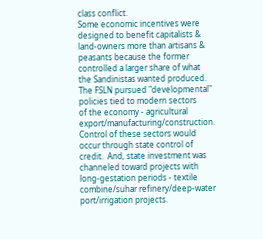class conflict.
Some economic incentives were designed to benefit capitalists &
land-owners more than artisans & peasants because the former
controlled a larger share of what the Sandinistas wanted produced.
The FSLN pursued "developmental" policies tied to modern sectors
of the economy - agricultural export/manufacturing/construction.
Control of these sectors would occur through state control of
credit.  And, state investment was channeled toward projects with
long-gestation periods - textile combine/suhar refinery/deep-water
port/irrigation projects.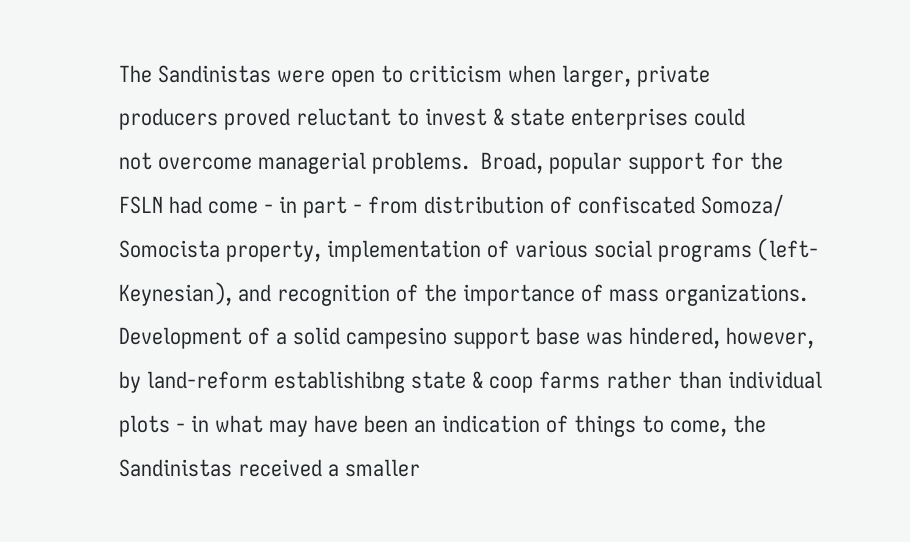The Sandinistas were open to criticism when larger, private
producers proved reluctant to invest & state enterprises could
not overcome managerial problems.  Broad, popular support for the
FSLN had come - in part - from distribution of confiscated Somoza/
Somocista property, implementation of various social programs (left-
Keynesian), and recognition of the importance of mass organizations.
Development of a solid campesino support base was hindered, however,
by land-reform establishibng state & coop farms rather than individual
plots - in what may have been an indication of things to come, the
Sandinistas received a smaller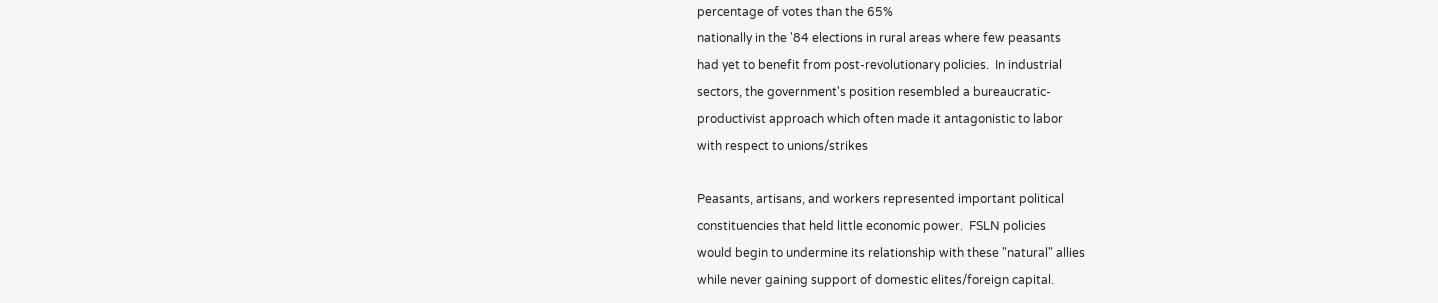percentage of votes than the 65%
nationally in the '84 elections in rural areas where few peasants
had yet to benefit from post-revolutionary policies.  In industrial
sectors, the government's position resembled a bureaucratic-
productivist approach which often made it antagonistic to labor
with respect to unions/strikes

Peasants, artisans, and workers represented important political
constituencies that held little economic power.  FSLN policies
would begin to undermine its relationship with these "natural" allies
while never gaining support of domestic elites/foreign capital.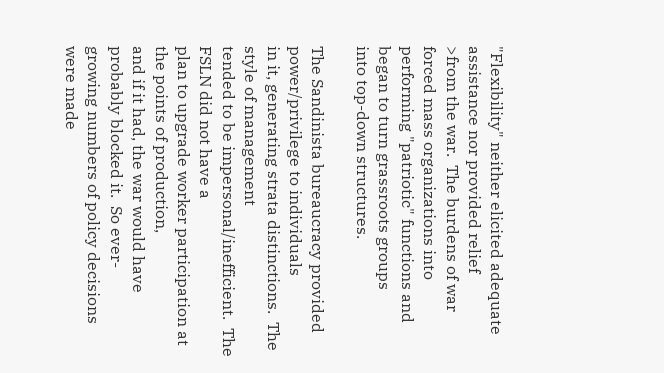"Flexibility" neither elicited adequate assistance nor provided relief
>from the war.  The burdens of war forced mass organizations into
performing "patriotic" functions and began to turn grassroots groups
into top-down structures.

The Sandinista bureaucracy provided power/privilege to individuals
in it, generating strata distinctions.  The style of management
tended to be impersonal/inefficient.  The FSLN did not have a
plan to upgrade worker participation at the points of production,
and if it had, the war would have probably blocked it.  So ever-
growing numbers of policy decisions were made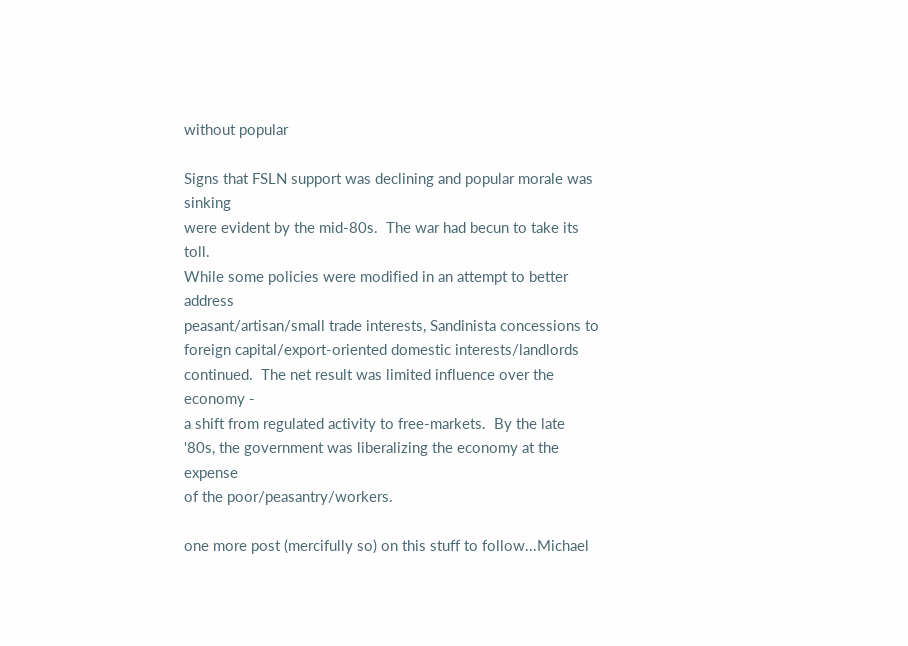without popular

Signs that FSLN support was declining and popular morale was sinking
were evident by the mid-80s.  The war had becun to take its toll.
While some policies were modified in an attempt to better address
peasant/artisan/small trade interests, Sandinista concessions to
foreign capital/export-oriented domestic interests/landlords
continued.  The net result was limited influence over the economy -
a shift from regulated activity to free-markets.  By the late
'80s, the government was liberalizing the economy at the expense
of the poor/peasantry/workers.

one more post (mercifully so) on this stuff to follow...Michael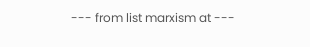--- from list marxism at ---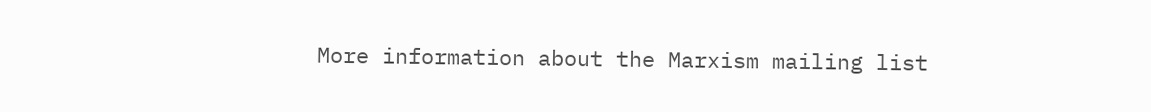More information about the Marxism mailing list